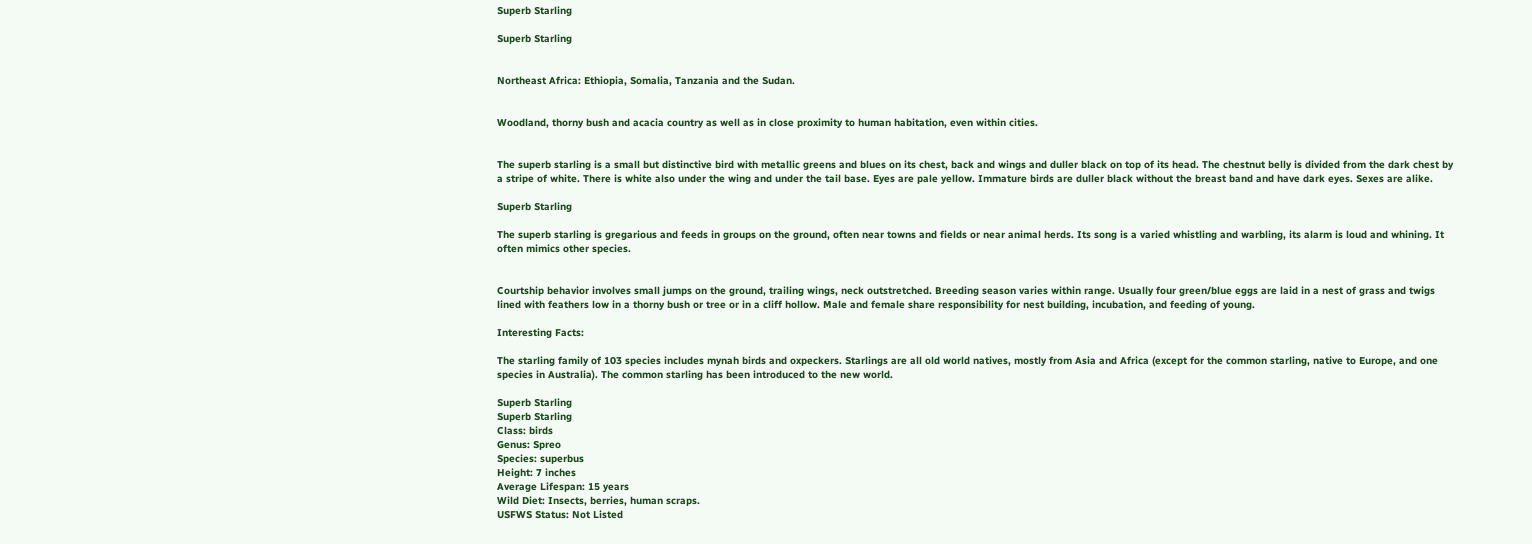Superb Starling

Superb Starling


Northeast Africa: Ethiopia, Somalia, Tanzania and the Sudan.


Woodland, thorny bush and acacia country as well as in close proximity to human habitation, even within cities.


The superb starling is a small but distinctive bird with metallic greens and blues on its chest, back and wings and duller black on top of its head. The chestnut belly is divided from the dark chest by a stripe of white. There is white also under the wing and under the tail base. Eyes are pale yellow. Immature birds are duller black without the breast band and have dark eyes. Sexes are alike.

Superb Starling

The superb starling is gregarious and feeds in groups on the ground, often near towns and fields or near animal herds. Its song is a varied whistling and warbling, its alarm is loud and whining. It often mimics other species.


Courtship behavior involves small jumps on the ground, trailing wings, neck outstretched. Breeding season varies within range. Usually four green/blue eggs are laid in a nest of grass and twigs lined with feathers low in a thorny bush or tree or in a cliff hollow. Male and female share responsibility for nest building, incubation, and feeding of young.

Interesting Facts:

The starling family of 103 species includes mynah birds and oxpeckers. Starlings are all old world natives, mostly from Asia and Africa (except for the common starling, native to Europe, and one species in Australia). The common starling has been introduced to the new world.

Superb Starling
Superb Starling
Class: birds
Genus: Spreo
Species: superbus
Height: 7 inches
Average Lifespan: 15 years
Wild Diet: Insects, berries, human scraps.
USFWS Status: Not Listed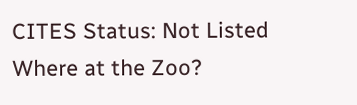CITES Status: Not Listed
Where at the Zoo?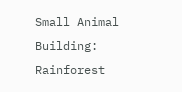Small Animal Building: Rainforest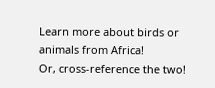Learn more about birds or animals from Africa!
Or, cross-reference the two!